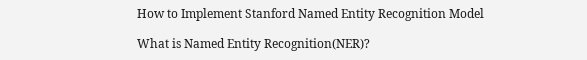How to Implement Stanford Named Entity Recognition Model

What is Named Entity Recognition(NER)?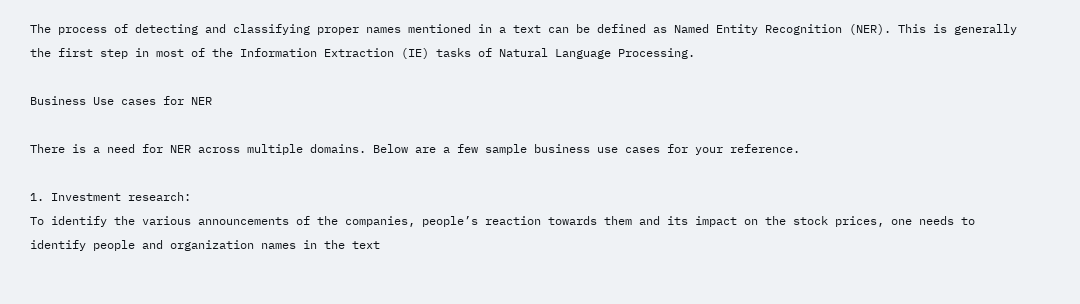The process of detecting and classifying proper names mentioned in a text can be defined as Named Entity Recognition (NER). This is generally the first step in most of the Information Extraction (IE) tasks of Natural Language Processing.

Business Use cases for NER

There is a need for NER across multiple domains. Below are a few sample business use cases for your reference.

1. Investment research:
To identify the various announcements of the companies, people’s reaction towards them and its impact on the stock prices, one needs to identify people and organization names in the text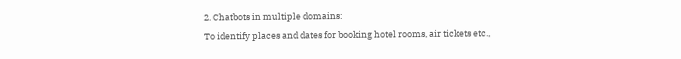2. Chatbots in multiple domains:
To identify places and dates for booking hotel rooms, air tickets etc.,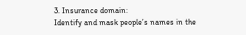3. Insurance domain:
Identify and mask people’s names in the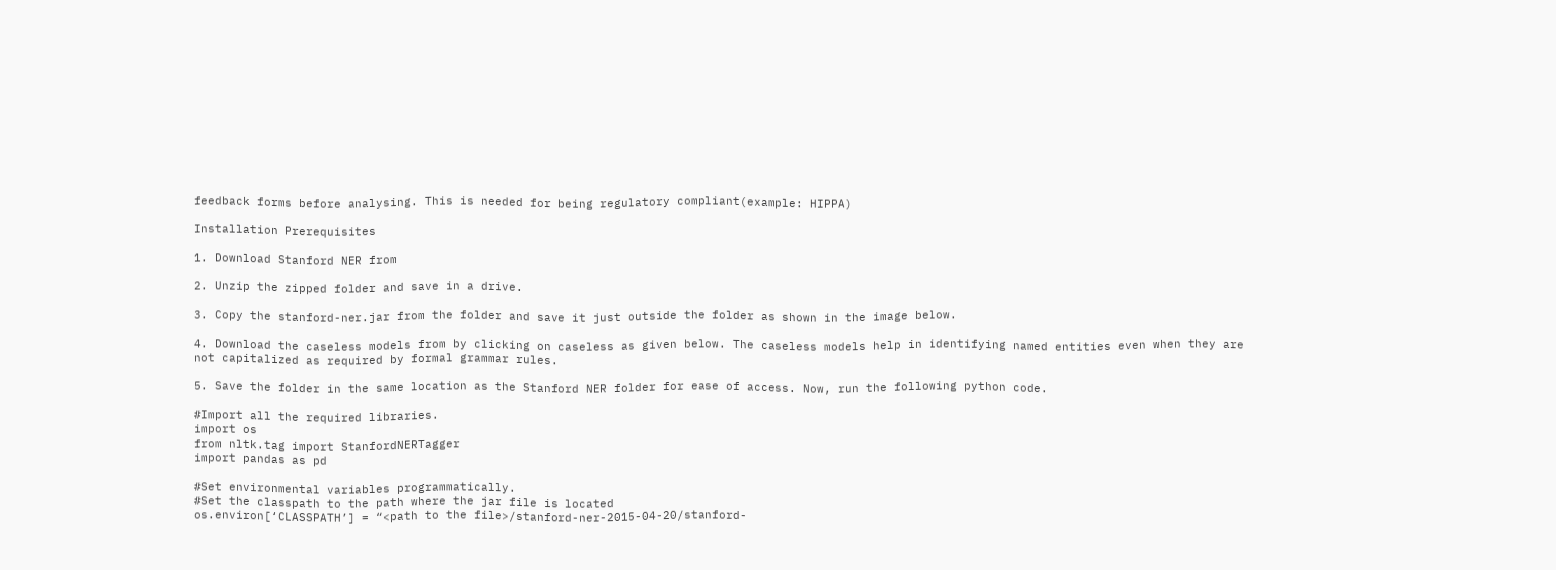feedback forms before analysing. This is needed for being regulatory compliant(example: HIPPA)

Installation Prerequisites

1. Download Stanford NER from

2. Unzip the zipped folder and save in a drive.

3. Copy the stanford-ner.jar from the folder and save it just outside the folder as shown in the image below.

4. Download the caseless models from by clicking on caseless as given below. The caseless models help in identifying named entities even when they are not capitalized as required by formal grammar rules.

5. Save the folder in the same location as the Stanford NER folder for ease of access. Now, run the following python code.

#Import all the required libraries.
import os
from nltk.tag import StanfordNERTagger
import pandas as pd

#Set environmental variables programmatically.
#Set the classpath to the path where the jar file is located
os.environ[‘CLASSPATH’] = “<path to the file>/stanford-ner-2015-04-20/stanford-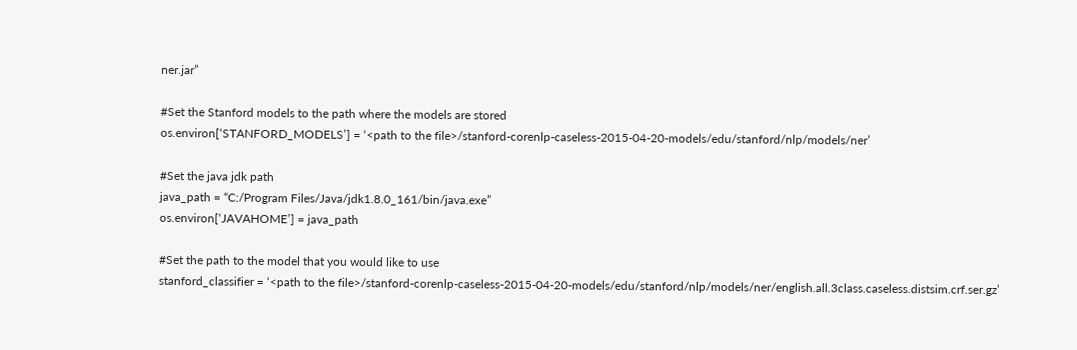ner.jar”

#Set the Stanford models to the path where the models are stored
os.environ[‘STANFORD_MODELS’] = ‘<path to the file>/stanford-corenlp-caseless-2015-04-20-models/edu/stanford/nlp/models/ner’

#Set the java jdk path
java_path = “C:/Program Files/Java/jdk1.8.0_161/bin/java.exe”
os.environ[‘JAVAHOME’] = java_path

#Set the path to the model that you would like to use
stanford_classifier = ‘<path to the file>/stanford-corenlp-caseless-2015-04-20-models/edu/stanford/nlp/models/ner/english.all.3class.caseless.distsim.crf.ser.gz’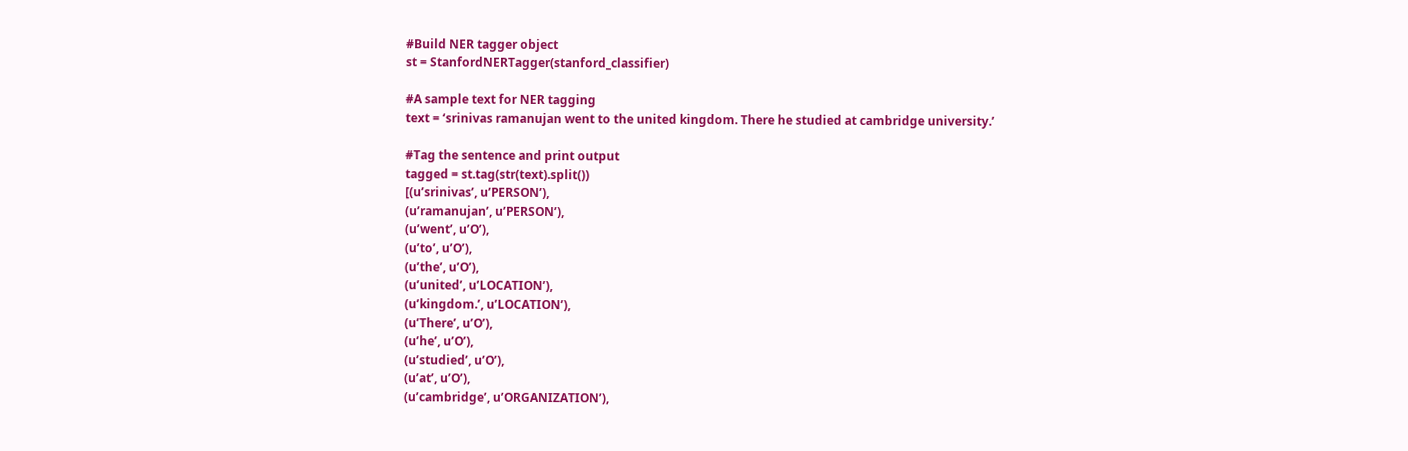#Build NER tagger object
st = StanfordNERTagger(stanford_classifier)

#A sample text for NER tagging
text = ‘srinivas ramanujan went to the united kingdom. There he studied at cambridge university.’

#Tag the sentence and print output
tagged = st.tag(str(text).split())
[(u’srinivas’, u’PERSON’),
(u’ramanujan’, u’PERSON’),
(u’went’, u’O’),
(u’to’, u’O’),
(u’the’, u’O’),
(u’united’, u’LOCATION’),
(u’kingdom.’, u’LOCATION’),
(u’There’, u’O’),
(u’he’, u’O’),
(u’studied’, u’O’),
(u’at’, u’O’),
(u’cambridge’, u’ORGANIZATION’),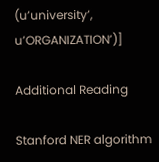(u’university’, u’ORGANIZATION’)]

Additional Reading

Stanford NER algorithm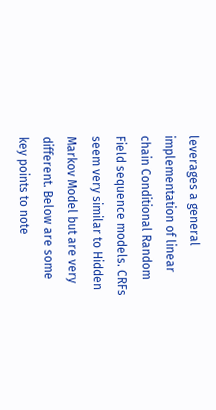leverages a general implementation of linear chain Conditional Random Field sequence models. CRFs seem very similar to Hidden Markov Model but are very different. Below are some key points to note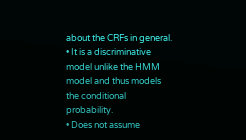about the CRFs in general.
• It is a discriminative model unlike the HMM model and thus models the conditional probability.
• Does not assume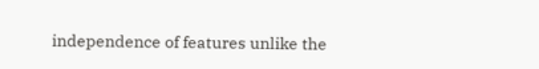independence of features unlike the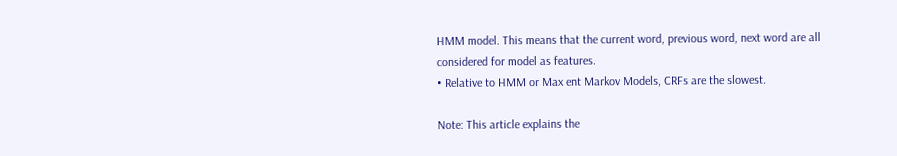HMM model. This means that the current word, previous word, next word are all considered for model as features.
• Relative to HMM or Max ent Markov Models, CRFs are the slowest.

Note: This article explains the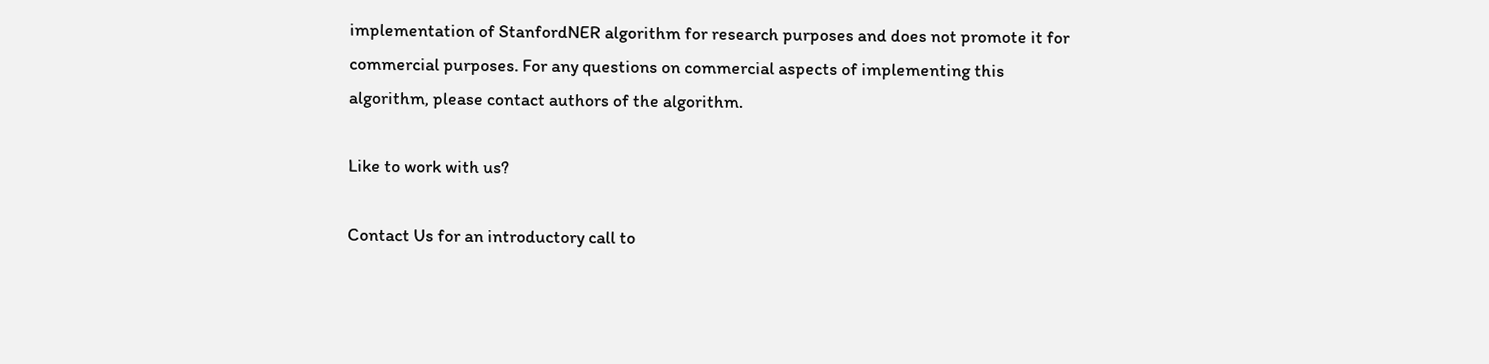implementation of StanfordNER algorithm for research purposes and does not promote it for commercial purposes. For any questions on commercial aspects of implementing this algorithm, please contact authors of the algorithm.

Like to work with us?

Contact Us for an introductory call to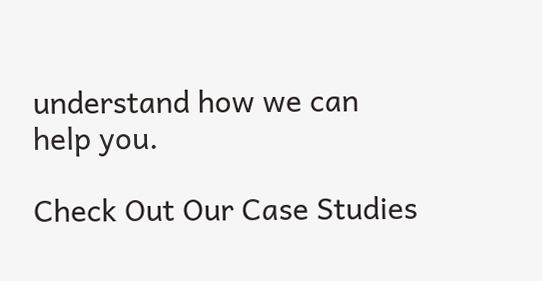understand how we can help you.

Check Out Our Case Studies